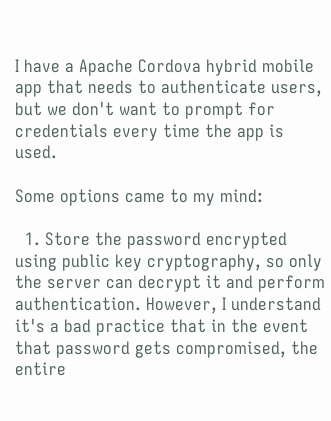I have a Apache Cordova hybrid mobile app that needs to authenticate users, but we don't want to prompt for credentials every time the app is used.

Some options came to my mind:

  1. Store the password encrypted using public key cryptography, so only the server can decrypt it and perform authentication. However, I understand it's a bad practice that in the event that password gets compromised, the entire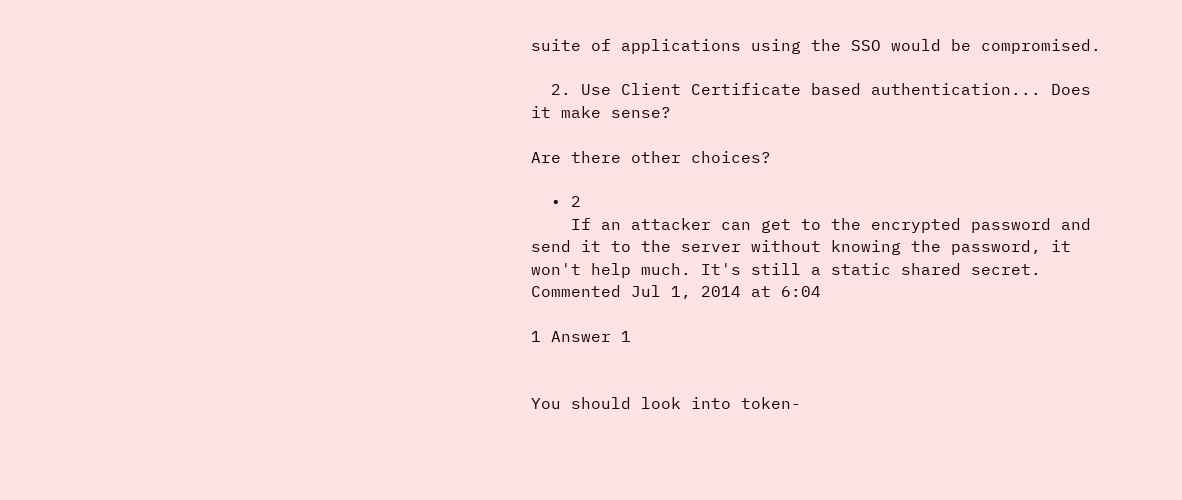suite of applications using the SSO would be compromised.

  2. Use Client Certificate based authentication... Does it make sense?

Are there other choices?

  • 2
    If an attacker can get to the encrypted password and send it to the server without knowing the password, it won't help much. It's still a static shared secret. Commented Jul 1, 2014 at 6:04

1 Answer 1


You should look into token-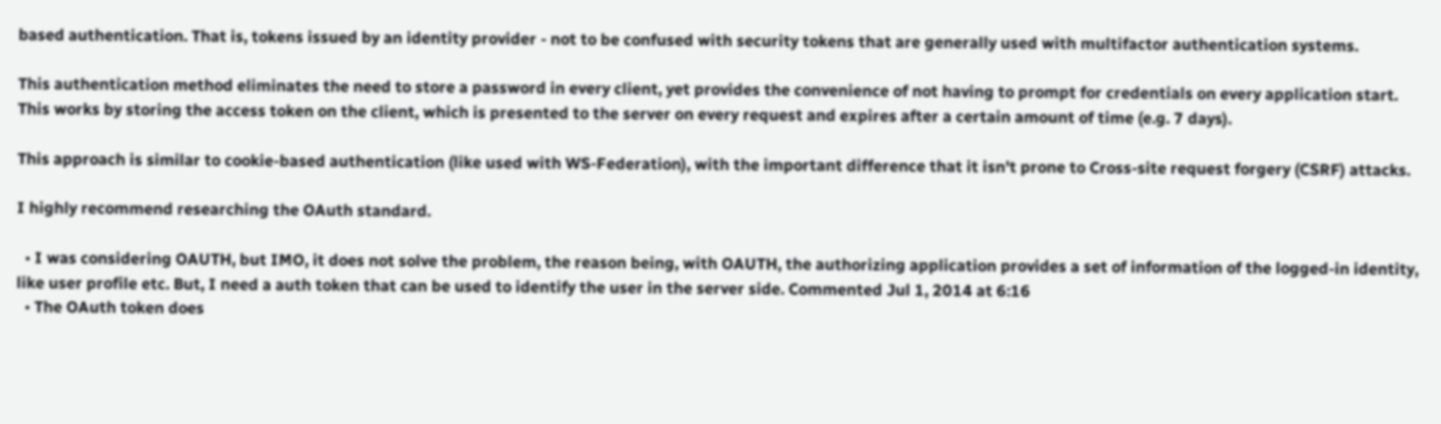based authentication. That is, tokens issued by an identity provider - not to be confused with security tokens that are generally used with multifactor authentication systems.

This authentication method eliminates the need to store a password in every client, yet provides the convenience of not having to prompt for credentials on every application start. This works by storing the access token on the client, which is presented to the server on every request and expires after a certain amount of time (e.g. 7 days).

This approach is similar to cookie-based authentication (like used with WS-Federation), with the important difference that it isn't prone to Cross-site request forgery (CSRF) attacks.

I highly recommend researching the OAuth standard.

  • I was considering OAUTH, but IMO, it does not solve the problem, the reason being, with OAUTH, the authorizing application provides a set of information of the logged-in identity, like user profile etc. But, I need a auth token that can be used to identify the user in the server side. Commented Jul 1, 2014 at 6:16
  • The OAuth token does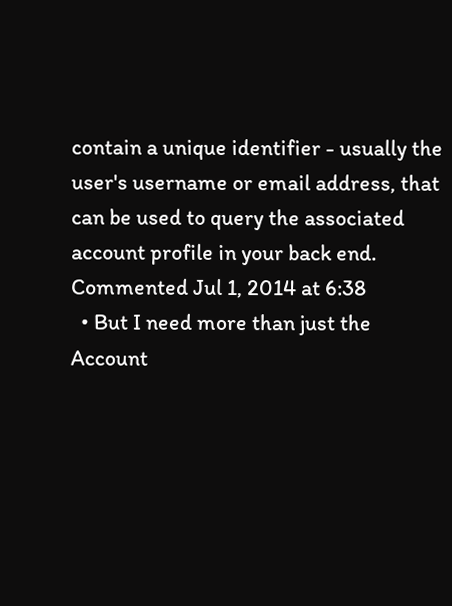contain a unique identifier - usually the user's username or email address, that can be used to query the associated account profile in your back end. Commented Jul 1, 2014 at 6:38
  • But I need more than just the Account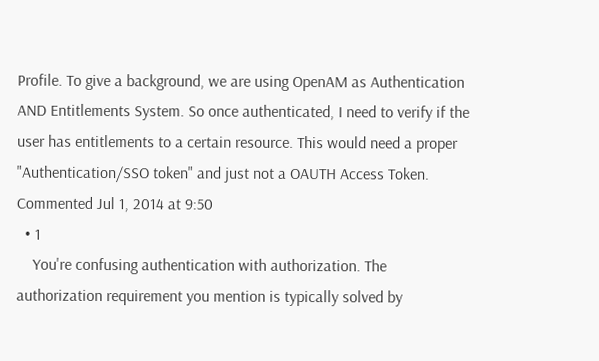Profile. To give a background, we are using OpenAM as Authentication AND Entitlements System. So once authenticated, I need to verify if the user has entitlements to a certain resource. This would need a proper "Authentication/SSO token" and just not a OAUTH Access Token. Commented Jul 1, 2014 at 9:50
  • 1
    You're confusing authentication with authorization. The authorization requirement you mention is typically solved by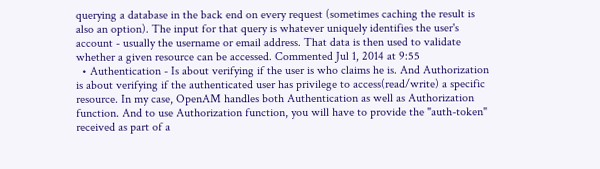querying a database in the back end on every request (sometimes caching the result is also an option). The input for that query is whatever uniquely identifies the user's account - usually the username or email address. That data is then used to validate whether a given resource can be accessed. Commented Jul 1, 2014 at 9:55
  • Authentication - Is about verifying if the user is who claims he is. And Authorization is about verifying if the authenticated user has privilege to access(read/write) a specific resource. In my case, OpenAM handles both Authentication as well as Authorization function. And to use Authorization function, you will have to provide the "auth-token" received as part of a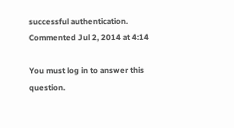successful authentication. Commented Jul 2, 2014 at 4:14

You must log in to answer this question.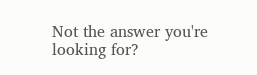Not the answer you're looking for?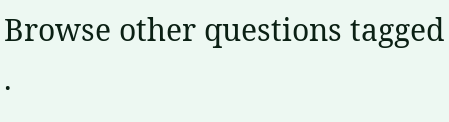Browse other questions tagged .